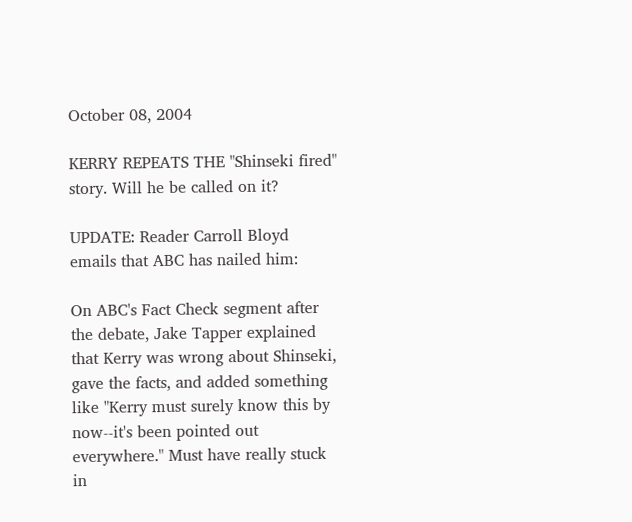October 08, 2004

KERRY REPEATS THE "Shinseki fired" story. Will he be called on it?

UPDATE: Reader Carroll Bloyd emails that ABC has nailed him:

On ABC's Fact Check segment after the debate, Jake Tapper explained that Kerry was wrong about Shinseki, gave the facts, and added something like "Kerry must surely know this by now--it's been pointed out everywhere." Must have really stuck in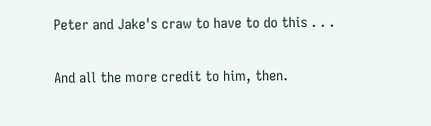Peter and Jake's craw to have to do this . . .

And all the more credit to him, then.